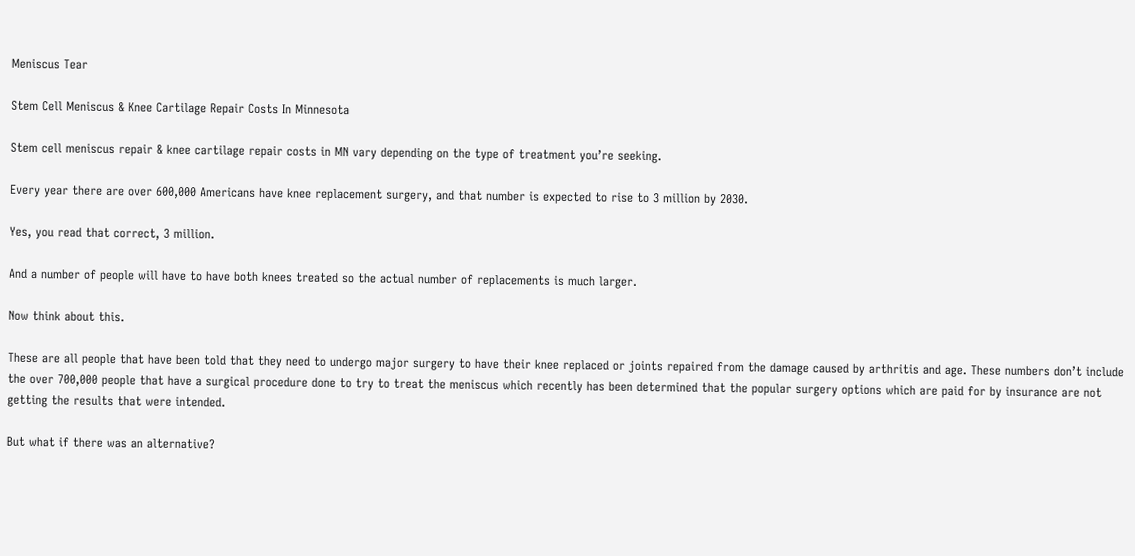Meniscus Tear

Stem Cell Meniscus & Knee Cartilage Repair Costs In Minnesota

Stem cell meniscus repair & knee cartilage repair costs in MN vary depending on the type of treatment you’re seeking.

Every year there are over 600,000 Americans have knee replacement surgery, and that number is expected to rise to 3 million by 2030.

Yes, you read that correct, 3 million.

And a number of people will have to have both knees treated so the actual number of replacements is much larger.

Now think about this.

These are all people that have been told that they need to undergo major surgery to have their knee replaced or joints repaired from the damage caused by arthritis and age. These numbers don’t include the over 700,000 people that have a surgical procedure done to try to treat the meniscus which recently has been determined that the popular surgery options which are paid for by insurance are not getting the results that were intended.

But what if there was an alternative?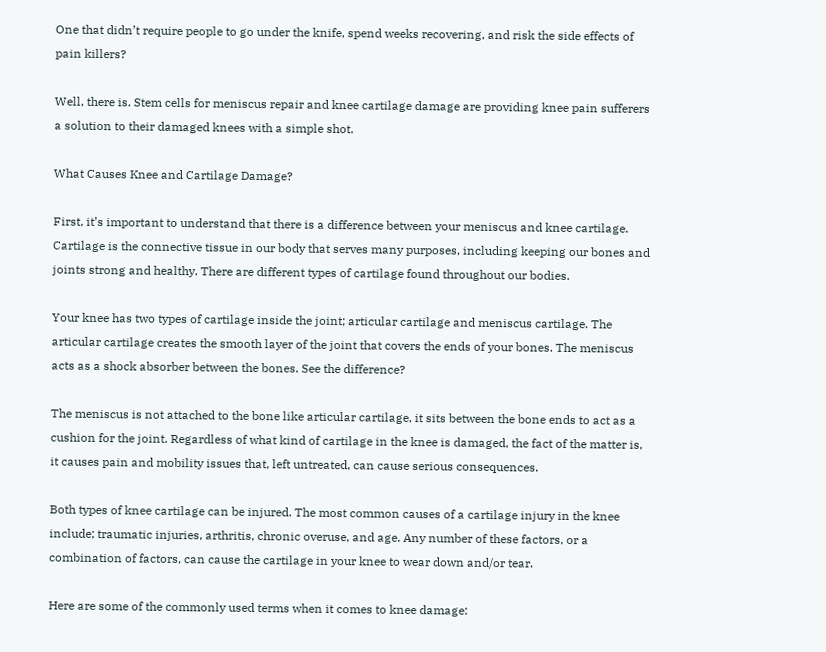One that didn’t require people to go under the knife, spend weeks recovering, and risk the side effects of pain killers?

Well, there is. Stem cells for meniscus repair and knee cartilage damage are providing knee pain sufferers a solution to their damaged knees with a simple shot.

What Causes Knee and Cartilage Damage?

First, it’s important to understand that there is a difference between your meniscus and knee cartilage. Cartilage is the connective tissue in our body that serves many purposes, including keeping our bones and joints strong and healthy. There are different types of cartilage found throughout our bodies.

Your knee has two types of cartilage inside the joint; articular cartilage and meniscus cartilage. The articular cartilage creates the smooth layer of the joint that covers the ends of your bones. The meniscus acts as a shock absorber between the bones. See the difference?

The meniscus is not attached to the bone like articular cartilage, it sits between the bone ends to act as a cushion for the joint. Regardless of what kind of cartilage in the knee is damaged, the fact of the matter is, it causes pain and mobility issues that, left untreated, can cause serious consequences.

Both types of knee cartilage can be injured. The most common causes of a cartilage injury in the knee include; traumatic injuries, arthritis, chronic overuse, and age. Any number of these factors, or a combination of factors, can cause the cartilage in your knee to wear down and/or tear.

Here are some of the commonly used terms when it comes to knee damage: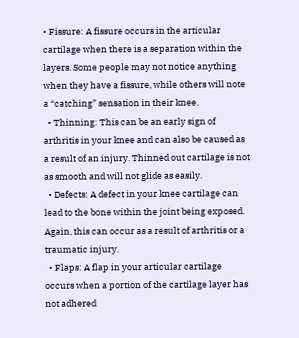• Fissure: A fissure occurs in the articular cartilage when there is a separation within the layers. Some people may not notice anything when they have a fissure, while others will note a “catching” sensation in their knee.
  • Thinning: This can be an early sign of arthritis in your knee and can also be caused as a result of an injury. Thinned out cartilage is not as smooth and will not glide as easily.
  • Defects: A defect in your knee cartilage can lead to the bone within the joint being exposed. Again, this can occur as a result of arthritis or a traumatic injury.
  • Flaps: A flap in your articular cartilage occurs when a portion of the cartilage layer has not adhered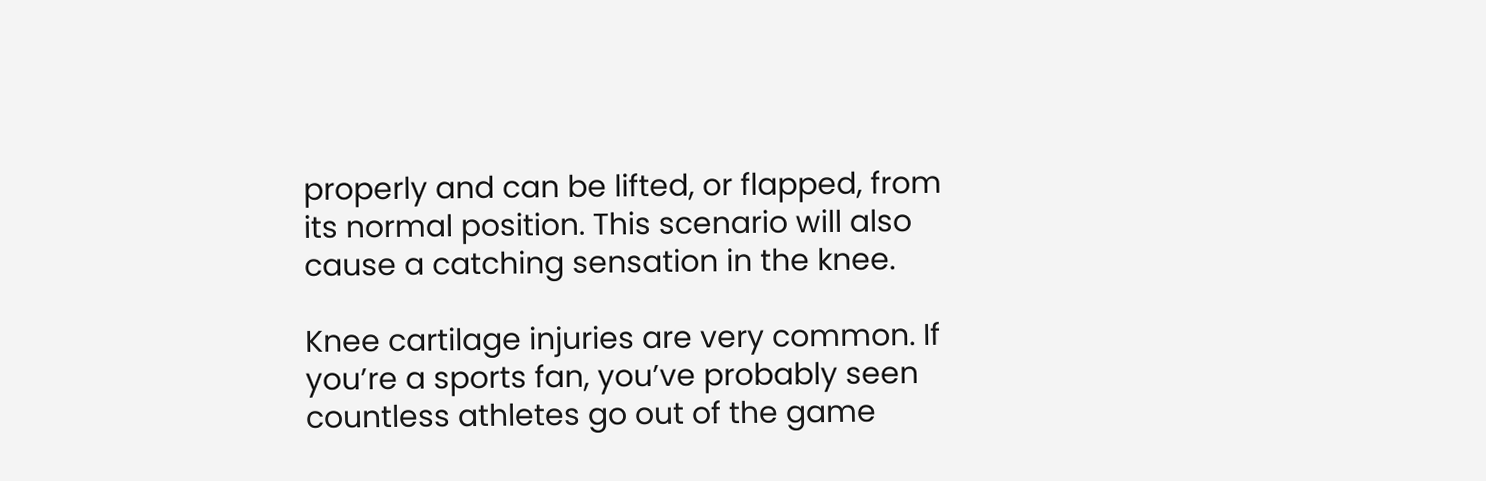properly and can be lifted, or flapped, from its normal position. This scenario will also cause a catching sensation in the knee.

Knee cartilage injuries are very common. If you’re a sports fan, you’ve probably seen countless athletes go out of the game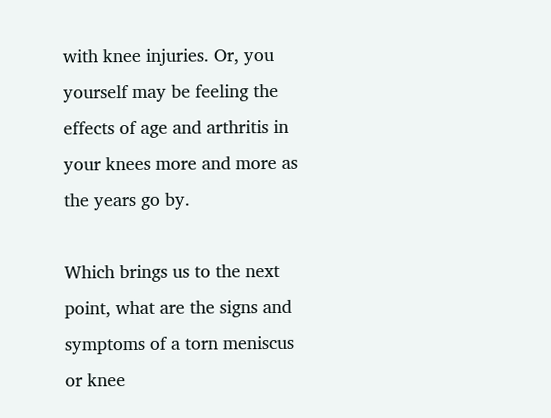with knee injuries. Or, you yourself may be feeling the effects of age and arthritis in your knees more and more as the years go by.

Which brings us to the next point, what are the signs and symptoms of a torn meniscus or knee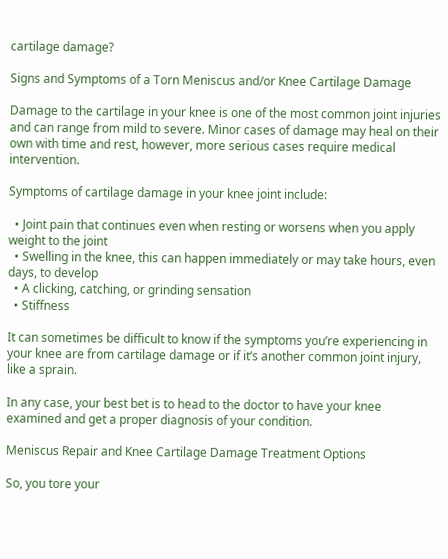cartilage damage?

Signs and Symptoms of a Torn Meniscus and/or Knee Cartilage Damage

Damage to the cartilage in your knee is one of the most common joint injuries and can range from mild to severe. Minor cases of damage may heal on their own with time and rest, however, more serious cases require medical intervention.

Symptoms of cartilage damage in your knee joint include:

  • Joint pain that continues even when resting or worsens when you apply weight to the joint
  • Swelling in the knee, this can happen immediately or may take hours, even days, to develop
  • A clicking, catching, or grinding sensation
  • Stiffness

It can sometimes be difficult to know if the symptoms you’re experiencing in your knee are from cartilage damage or if it’s another common joint injury, like a sprain.

In any case, your best bet is to head to the doctor to have your knee examined and get a proper diagnosis of your condition.

Meniscus Repair and Knee Cartilage Damage Treatment Options

So, you tore your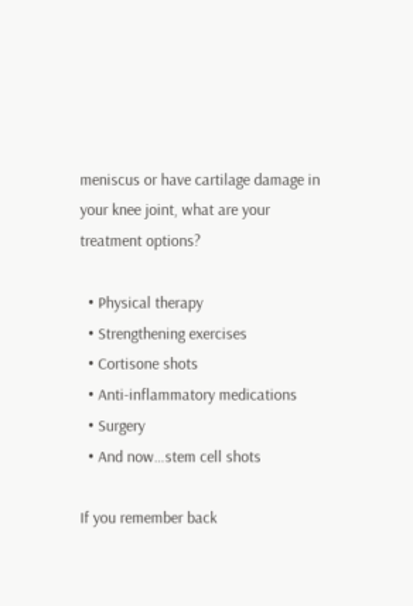meniscus or have cartilage damage in your knee joint, what are your treatment options?

  • Physical therapy
  • Strengthening exercises
  • Cortisone shots
  • Anti-inflammatory medications
  • Surgery
  • And now…stem cell shots

If you remember back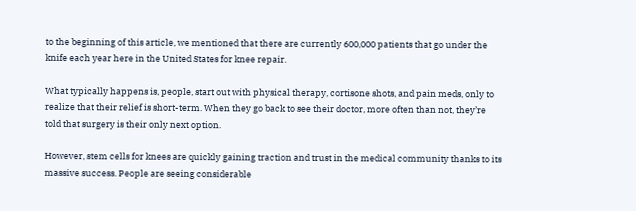to the beginning of this article, we mentioned that there are currently 600,000 patients that go under the knife each year here in the United States for knee repair.

What typically happens is, people, start out with physical therapy, cortisone shots, and pain meds, only to realize that their relief is short-term. When they go back to see their doctor, more often than not, they’re told that surgery is their only next option.

However, stem cells for knees are quickly gaining traction and trust in the medical community thanks to its massive success. People are seeing considerable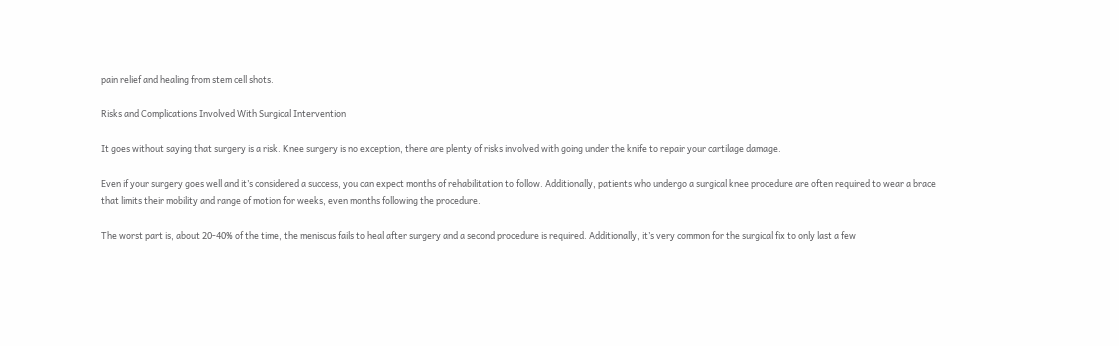pain relief and healing from stem cell shots.

Risks and Complications Involved With Surgical Intervention

It goes without saying that surgery is a risk. Knee surgery is no exception, there are plenty of risks involved with going under the knife to repair your cartilage damage.

Even if your surgery goes well and it’s considered a success, you can expect months of rehabilitation to follow. Additionally, patients who undergo a surgical knee procedure are often required to wear a brace that limits their mobility and range of motion for weeks, even months following the procedure.

The worst part is, about 20-40% of the time, the meniscus fails to heal after surgery and a second procedure is required. Additionally, it’s very common for the surgical fix to only last a few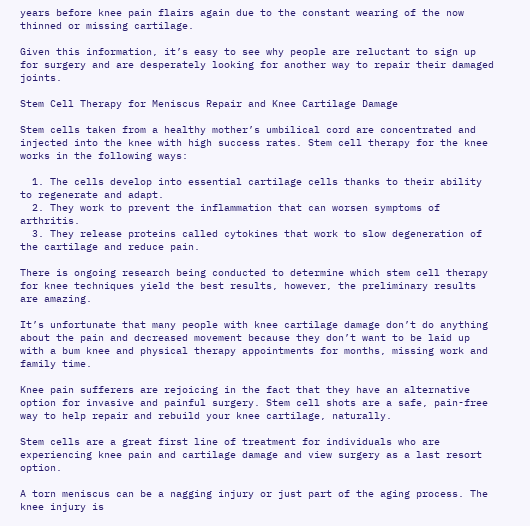years before knee pain flairs again due to the constant wearing of the now thinned or missing cartilage.

Given this information, it’s easy to see why people are reluctant to sign up for surgery and are desperately looking for another way to repair their damaged joints.

Stem Cell Therapy for Meniscus Repair and Knee Cartilage Damage

Stem cells taken from a healthy mother’s umbilical cord are concentrated and injected into the knee with high success rates. Stem cell therapy for the knee works in the following ways:

  1. The cells develop into essential cartilage cells thanks to their ability to regenerate and adapt.
  2. They work to prevent the inflammation that can worsen symptoms of arthritis.
  3. They release proteins called cytokines that work to slow degeneration of the cartilage and reduce pain.

There is ongoing research being conducted to determine which stem cell therapy for knee techniques yield the best results, however, the preliminary results are amazing.

It’s unfortunate that many people with knee cartilage damage don’t do anything about the pain and decreased movement because they don’t want to be laid up with a bum knee and physical therapy appointments for months, missing work and family time.

Knee pain sufferers are rejoicing in the fact that they have an alternative option for invasive and painful surgery. Stem cell shots are a safe, pain-free way to help repair and rebuild your knee cartilage, naturally.

Stem cells are a great first line of treatment for individuals who are experiencing knee pain and cartilage damage and view surgery as a last resort option.

A torn meniscus can be a nagging injury or just part of the aging process. The knee injury is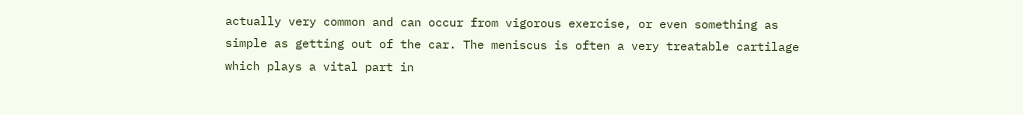actually very common and can occur from vigorous exercise, or even something as simple as getting out of the car. The meniscus is often a very treatable cartilage which plays a vital part in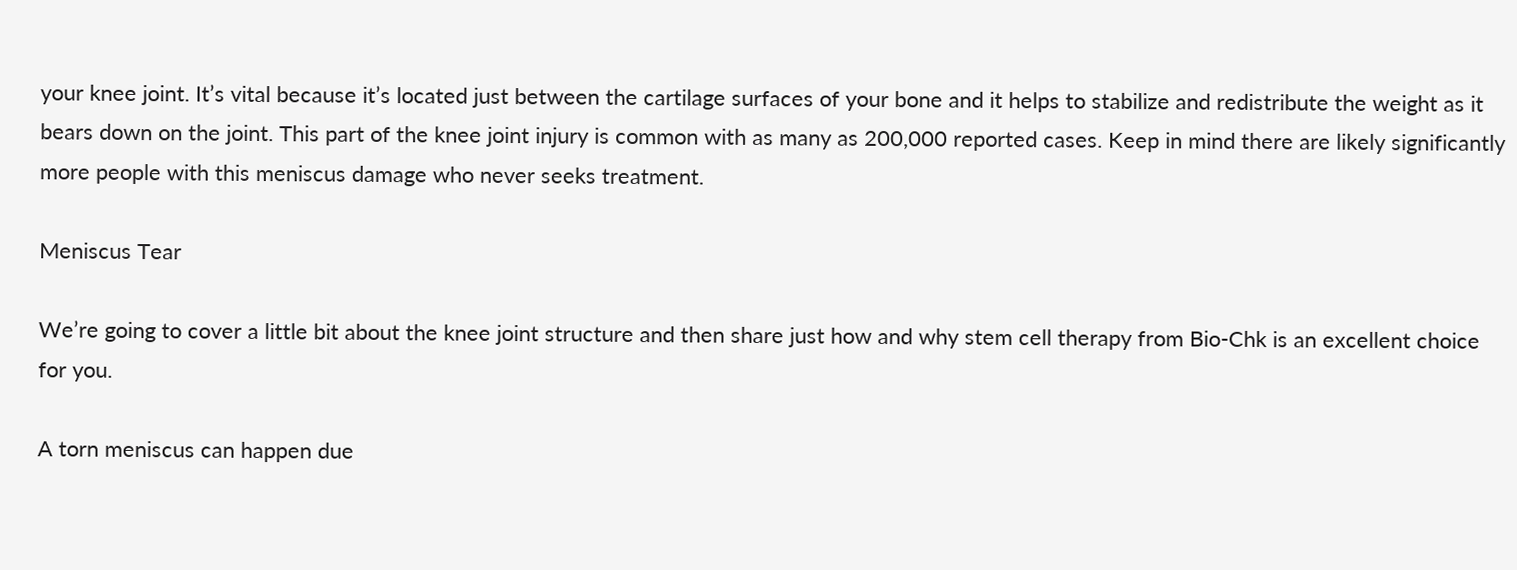your knee joint. It’s vital because it’s located just between the cartilage surfaces of your bone and it helps to stabilize and redistribute the weight as it bears down on the joint. This part of the knee joint injury is common with as many as 200,000 reported cases. Keep in mind there are likely significantly more people with this meniscus damage who never seeks treatment.

Meniscus Tear

We’re going to cover a little bit about the knee joint structure and then share just how and why stem cell therapy from Bio-Chk is an excellent choice for you.

A torn meniscus can happen due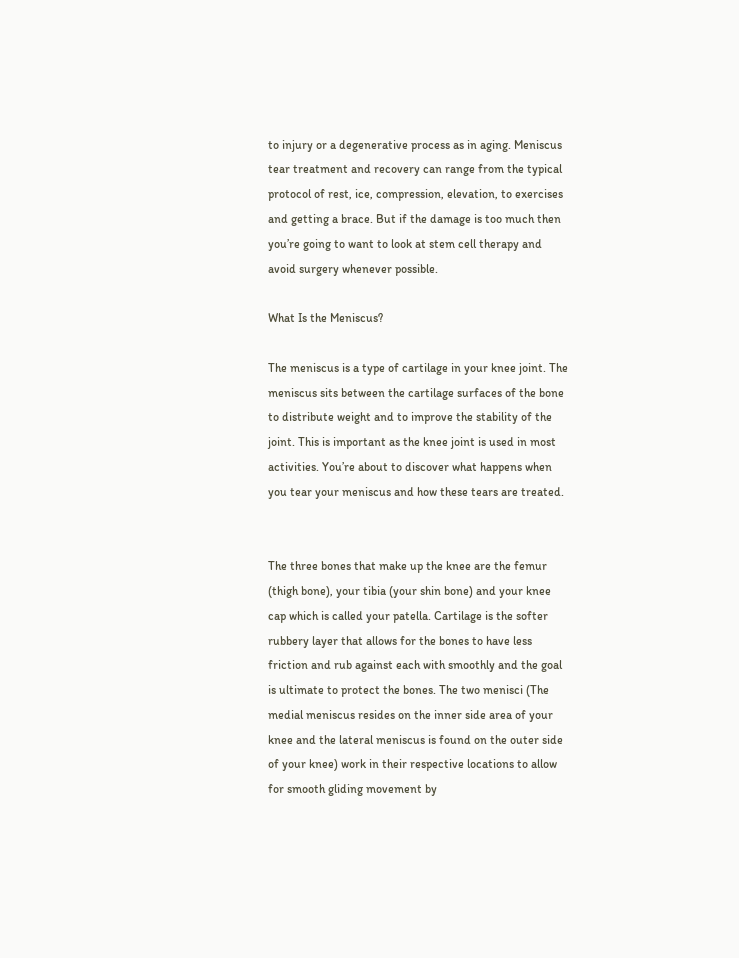to injury or a degenerative process as in aging. Meniscus tear treatment and recovery can range from the typical protocol of rest, ice, compression, elevation, to exercises and getting a brace. But if the damage is too much then you’re going to want to look at stem cell therapy and avoid surgery whenever possible.

What Is the Meniscus?

The meniscus is a type of cartilage in your knee joint. The meniscus sits between the cartilage surfaces of the bone to distribute weight and to improve the stability of the joint. This is important as the knee joint is used in most activities. You’re about to discover what happens when you tear your meniscus and how these tears are treated.


The three bones that make up the knee are the femur (thigh bone), your tibia (your shin bone) and your knee cap which is called your patella. Cartilage is the softer rubbery layer that allows for the bones to have less friction and rub against each with smoothly and the goal is ultimate to protect the bones. The two menisci (The medial meniscus resides on the inner side area of your knee and the lateral meniscus is found on the outer side of your knee) work in their respective locations to allow for smooth gliding movement by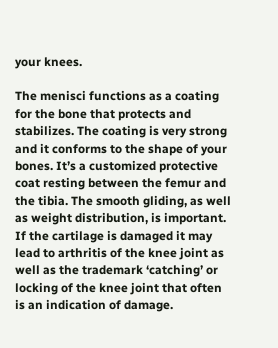your knees.

The menisci functions as a coating for the bone that protects and stabilizes. The coating is very strong and it conforms to the shape of your bones. It’s a customized protective coat resting between the femur and the tibia. The smooth gliding, as well as weight distribution, is important. If the cartilage is damaged it may lead to arthritis of the knee joint as well as the trademark ‘catching’ or locking of the knee joint that often is an indication of damage.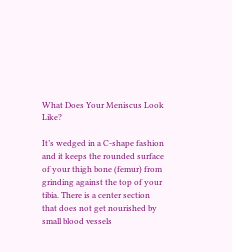What Does Your Meniscus Look Like?

It’s wedged in a C-shape fashion and it keeps the rounded surface of your thigh bone (femur) from grinding against the top of your tibia. There is a center section that does not get nourished by small blood vessels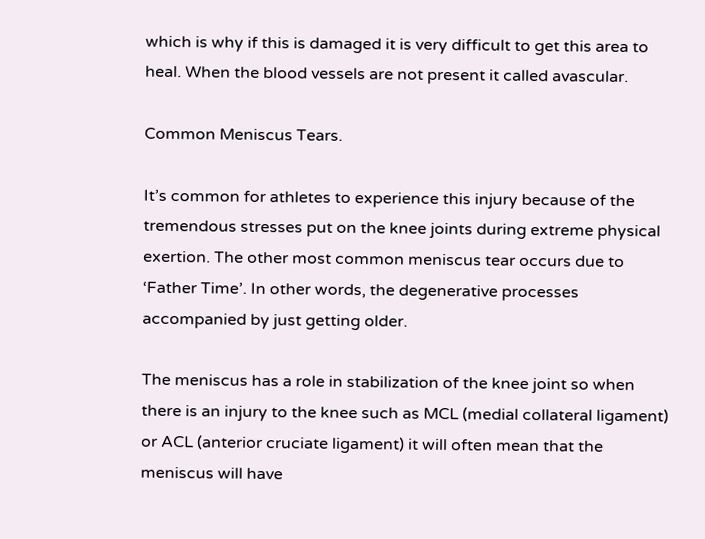which is why if this is damaged it is very difficult to get this area to heal. When the blood vessels are not present it called avascular.

Common Meniscus Tears.

It’s common for athletes to experience this injury because of the tremendous stresses put on the knee joints during extreme physical exertion. The other most common meniscus tear occurs due to ‘Father Time’. In other words, the degenerative processes accompanied by just getting older.

The meniscus has a role in stabilization of the knee joint so when there is an injury to the knee such as MCL (medial collateral ligament) or ACL (anterior cruciate ligament) it will often mean that the meniscus will have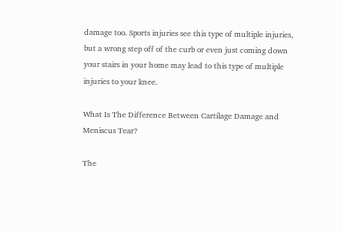damage too. Sports injuries see this type of multiple injuries, but a wrong step off of the curb or even just coming down your stairs in your home may lead to this type of multiple injuries to your knee.

What Is The Difference Between Cartilage Damage and Meniscus Tear?

The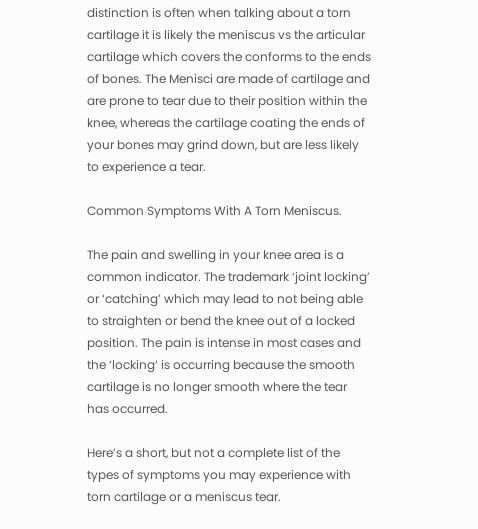distinction is often when talking about a torn cartilage it is likely the meniscus vs the articular cartilage which covers the conforms to the ends of bones. The Menisci are made of cartilage and are prone to tear due to their position within the knee, whereas the cartilage coating the ends of your bones may grind down, but are less likely to experience a tear.

Common Symptoms With A Torn Meniscus.

The pain and swelling in your knee area is a common indicator. The trademark ‘joint locking’ or ‘catching’ which may lead to not being able to straighten or bend the knee out of a locked position. The pain is intense in most cases and the ‘locking’ is occurring because the smooth cartilage is no longer smooth where the tear has occurred.

Here’s a short, but not a complete list of the types of symptoms you may experience with torn cartilage or a meniscus tear.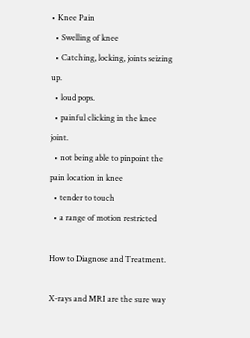• Knee Pain
  • Swelling of knee
  • Catching, locking, joints seizing up.
  • loud pops.
  • painful clicking in the knee joint.
  • not being able to pinpoint the pain location in knee
  • tender to touch
  • a range of motion restricted

How to Diagnose and Treatment.

X-rays and MRI are the sure way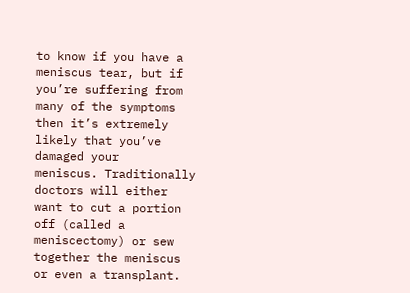to know if you have a meniscus tear, but if you’re suffering from many of the symptoms then it’s extremely likely that you’ve damaged your
meniscus. Traditionally doctors will either want to cut a portion off (called a meniscectomy) or sew together the meniscus or even a transplant.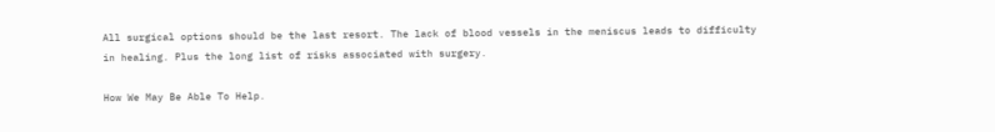All surgical options should be the last resort. The lack of blood vessels in the meniscus leads to difficulty in healing. Plus the long list of risks associated with surgery.

How We May Be Able To Help.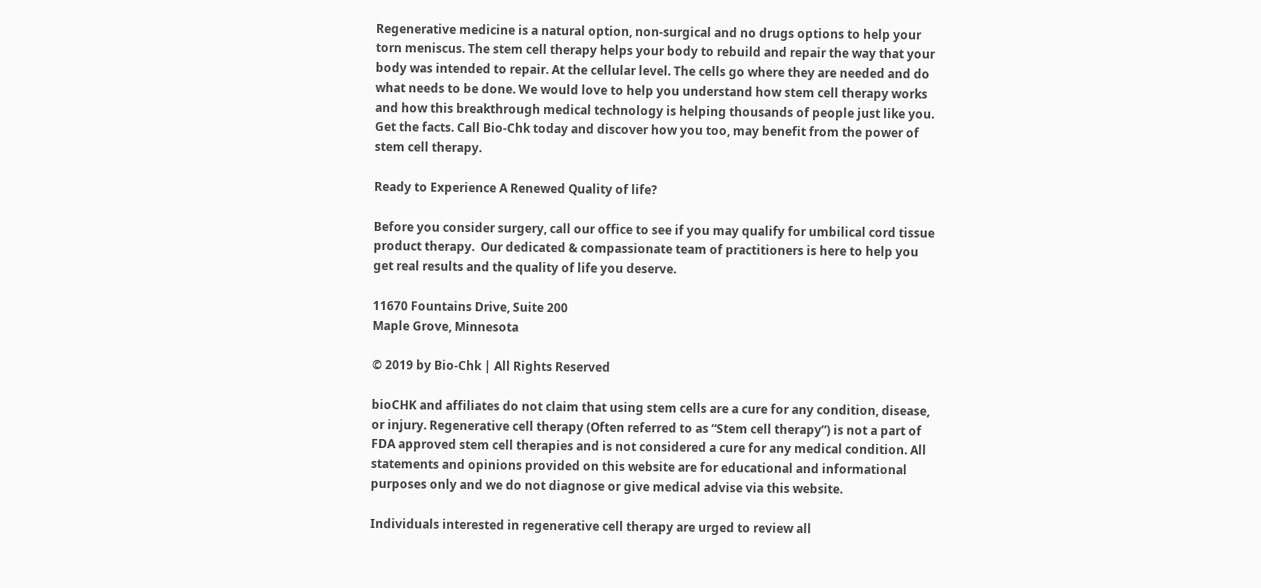Regenerative medicine is a natural option, non-surgical and no drugs options to help your torn meniscus. The stem cell therapy helps your body to rebuild and repair the way that your body was intended to repair. At the cellular level. The cells go where they are needed and do what needs to be done. We would love to help you understand how stem cell therapy works and how this breakthrough medical technology is helping thousands of people just like you. Get the facts. Call Bio-Chk today and discover how you too, may benefit from the power of stem cell therapy.

Ready to Experience A Renewed Quality of life?

Before you consider surgery, call our office to see if you may qualify for umbilical cord tissue product therapy.  Our dedicated & compassionate team of practitioners is here to help you get real results and the quality of life you deserve.

11670 Fountains Drive, Suite 200
Maple Grove, Minnesota

© 2019 by Bio-Chk | All Rights Reserved

bioCHK and affiliates do not claim that using stem cells are a cure for any condition, disease, or injury. Regenerative cell therapy (Often referred to as “Stem cell therapy”) is not a part of FDA approved stem cell therapies and is not considered a cure for any medical condition. All statements and opinions provided on this website are for educational and informational purposes only and we do not diagnose or give medical advise via this website.

Individuals interested in regenerative cell therapy are urged to review all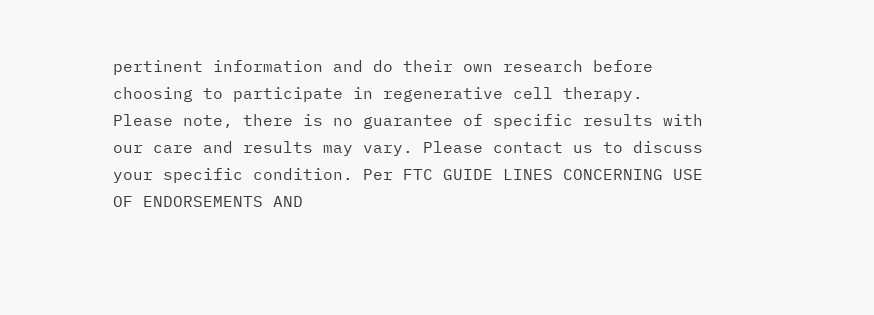pertinent information and do their own research before choosing to participate in regenerative cell therapy. Please note, there is no guarantee of specific results with our care and results may vary. Please contact us to discuss your specific condition. Per FTC GUIDE LINES CONCERNING USE OF ENDORSEMENTS AND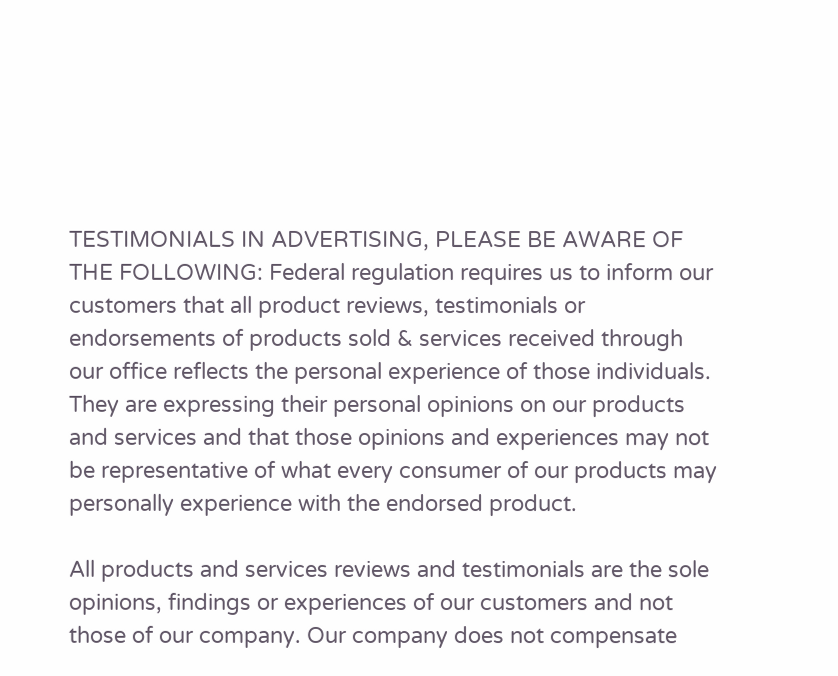TESTIMONIALS IN ADVERTISING, PLEASE BE AWARE OF THE FOLLOWING: Federal regulation requires us to inform our customers that all product reviews, testimonials or endorsements of products sold & services received through our office reflects the personal experience of those individuals. They are expressing their personal opinions on our products and services and that those opinions and experiences may not be representative of what every consumer of our products may personally experience with the endorsed product.

All products and services reviews and testimonials are the sole opinions, findings or experiences of our customers and not those of our company. Our company does not compensate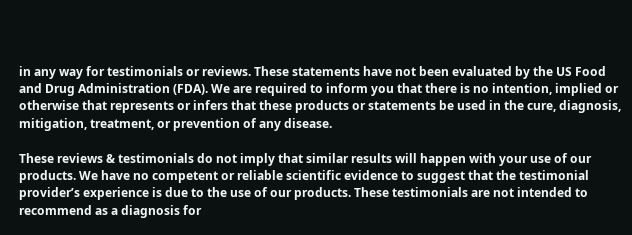in any way for testimonials or reviews. These statements have not been evaluated by the US Food and Drug Administration (FDA). We are required to inform you that there is no intention, implied or otherwise that represents or infers that these products or statements be used in the cure, diagnosis, mitigation, treatment, or prevention of any disease.

These reviews & testimonials do not imply that similar results will happen with your use of our products. We have no competent or reliable scientific evidence to suggest that the testimonial provider’s experience is due to the use of our products. These testimonials are not intended to recommend as a diagnosis for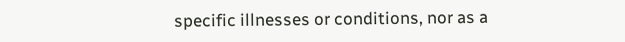specific illnesses or conditions, nor as a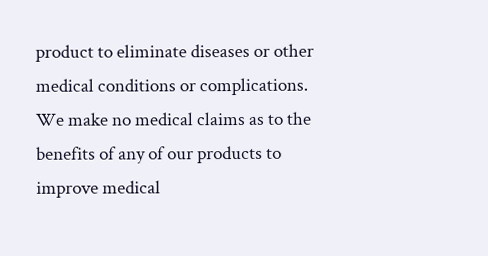product to eliminate diseases or other medical conditions or complications. We make no medical claims as to the benefits of any of our products to improve medical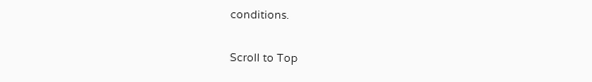conditions.

Scroll to Top